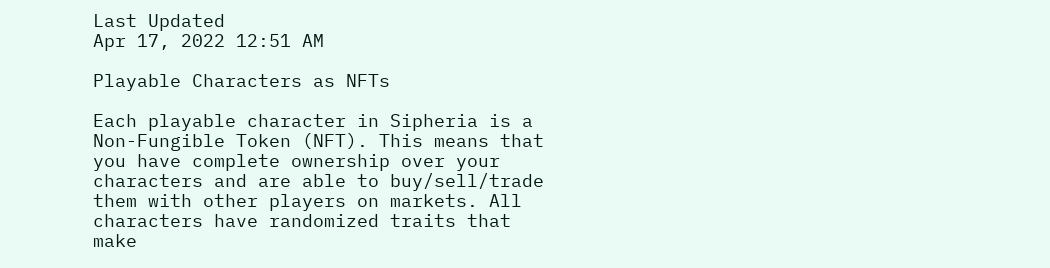Last Updated
Apr 17, 2022 12:51 AM

Playable Characters as NFTs

Each playable character in Sipheria is a Non-Fungible Token (NFT). This means that you have complete ownership over your characters and are able to buy/sell/trade them with other players on markets. All characters have randomized traits that make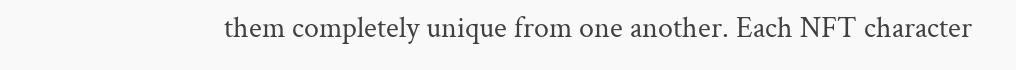them completely unique from one another. Each NFT character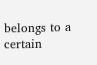belongs to a certain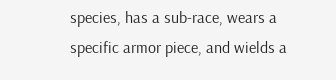species, has a sub-race, wears a specific armor piece, and wields a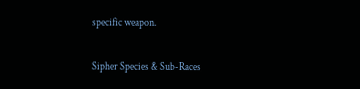specific weapon.

Sipher Species & Sub-Races